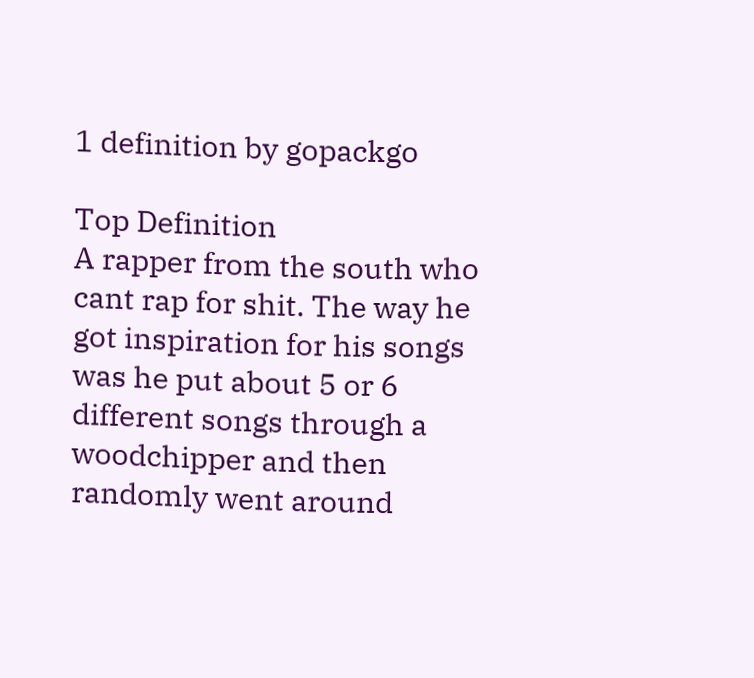1 definition by gopackgo

Top Definition
A rapper from the south who cant rap for shit. The way he got inspiration for his songs was he put about 5 or 6 different songs through a woodchipper and then randomly went around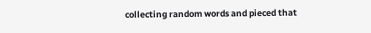collecting random words and pieced that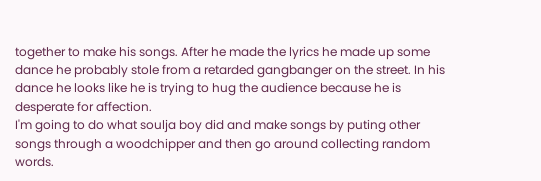together to make his songs. After he made the lyrics he made up some dance he probably stole from a retarded gangbanger on the street. In his dance he looks like he is trying to hug the audience because he is desperate for affection.
I'm going to do what soulja boy did and make songs by puting other songs through a woodchipper and then go around collecting random words.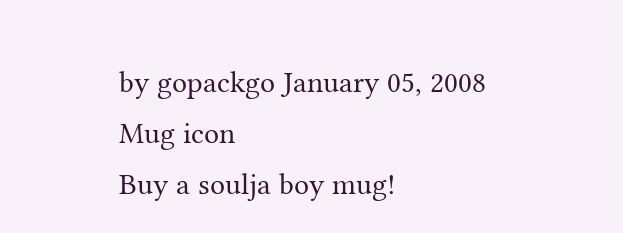by gopackgo January 05, 2008
Mug icon
Buy a soulja boy mug!